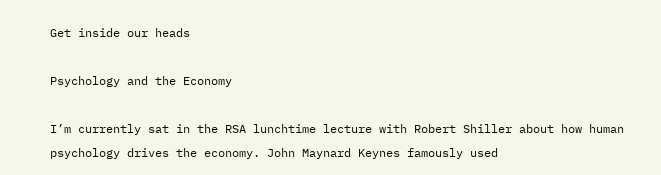Get inside our heads

Psychology and the Economy

I’m currently sat in the RSA lunchtime lecture with Robert Shiller about how human psychology drives the economy. John Maynard Keynes famously used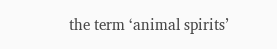the term ‘animal spirits’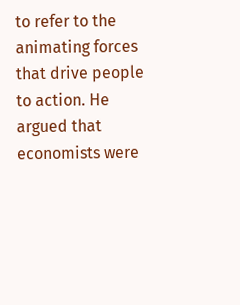to refer to the animating forces that drive people to action. He argued that economists were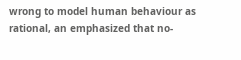wrong to model human behaviour as rational, an emphasized that no-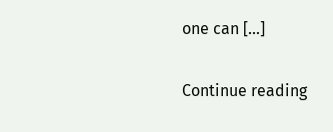one can […]

Continue reading